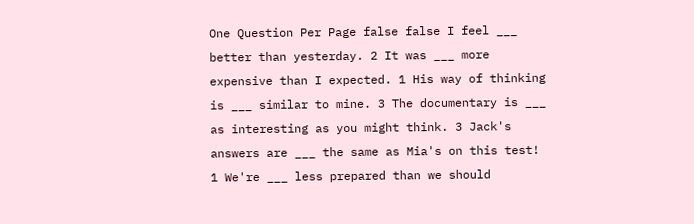One Question Per Page false false I feel ___ better than yesterday. 2 It was ___ more expensive than I expected. 1 His way of thinking is ___ similar to mine. 3 The documentary is ___ as interesting as you might think. 3 Jack's answers are ___ the same as Mia's on this test! 1 We're ___ less prepared than we should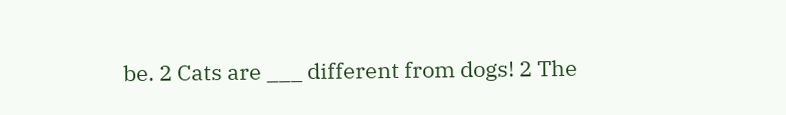be. 2 Cats are ___ different from dogs! 2 The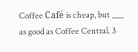Coffee Café is cheap, but ___ as good as Coffee Central. 3